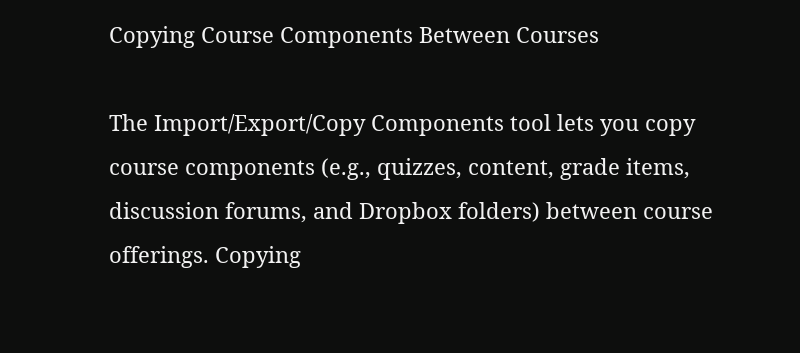Copying Course Components Between Courses

The Import/Export/Copy Components tool lets you copy course components (e.g., quizzes, content, grade items, discussion forums, and Dropbox folders) between course offerings. Copying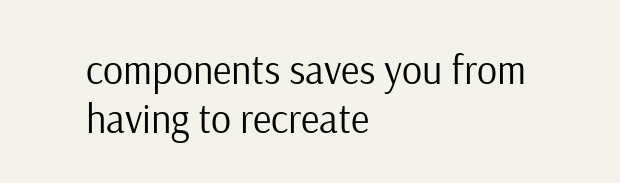components saves you from having to recreate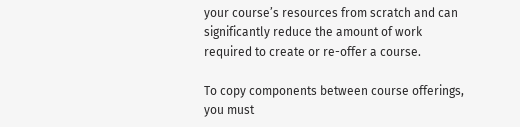your course’s resources from scratch and can significantly reduce the amount of work required to create or re-offer a course.

To copy components between course offerings, you must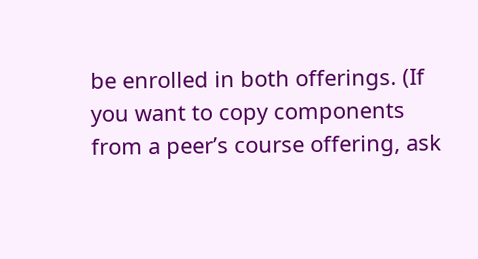be enrolled in both offerings. (If you want to copy components from a peer’s course offering, ask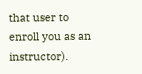that user to enroll you as an instructor).